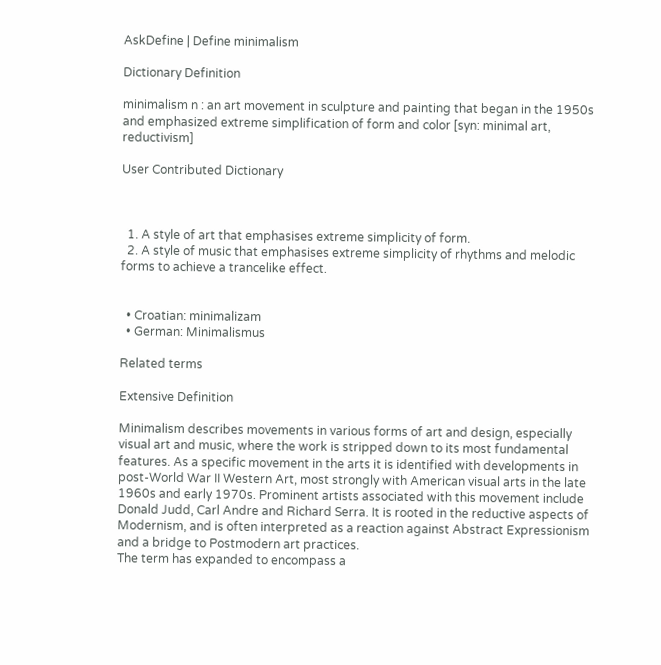AskDefine | Define minimalism

Dictionary Definition

minimalism n : an art movement in sculpture and painting that began in the 1950s and emphasized extreme simplification of form and color [syn: minimal art, reductivism]

User Contributed Dictionary



  1. A style of art that emphasises extreme simplicity of form.
  2. A style of music that emphasises extreme simplicity of rhythms and melodic forms to achieve a trancelike effect.


  • Croatian: minimalizam
  • German: Minimalismus

Related terms

Extensive Definition

Minimalism describes movements in various forms of art and design, especially visual art and music, where the work is stripped down to its most fundamental features. As a specific movement in the arts it is identified with developments in post-World War II Western Art, most strongly with American visual arts in the late 1960s and early 1970s. Prominent artists associated with this movement include Donald Judd, Carl Andre and Richard Serra. It is rooted in the reductive aspects of Modernism, and is often interpreted as a reaction against Abstract Expressionism and a bridge to Postmodern art practices.
The term has expanded to encompass a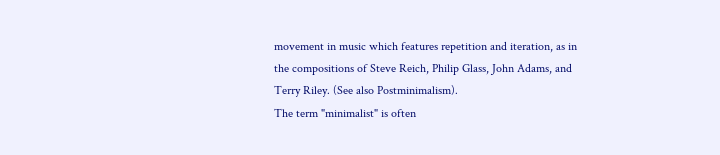movement in music which features repetition and iteration, as in the compositions of Steve Reich, Philip Glass, John Adams, and Terry Riley. (See also Postminimalism).
The term "minimalist" is often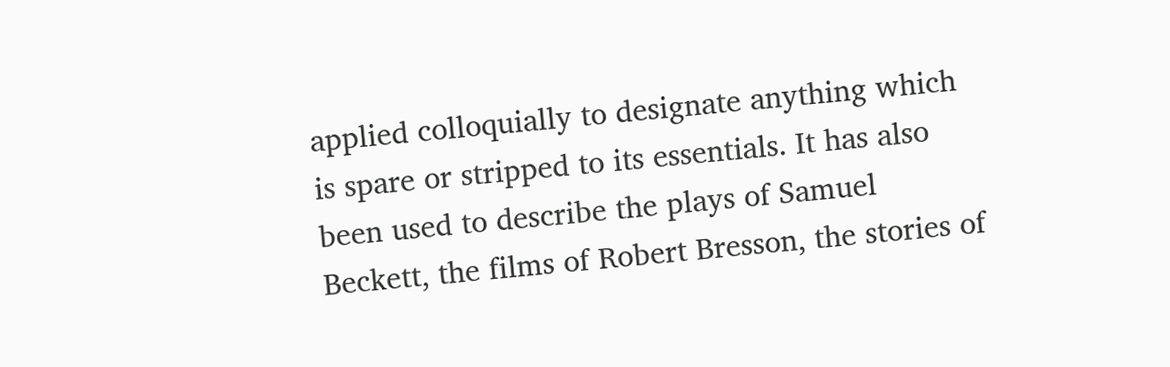applied colloquially to designate anything which is spare or stripped to its essentials. It has also been used to describe the plays of Samuel Beckett, the films of Robert Bresson, the stories of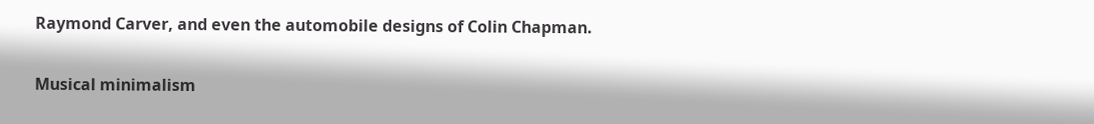Raymond Carver, and even the automobile designs of Colin Chapman.

Musical minimalism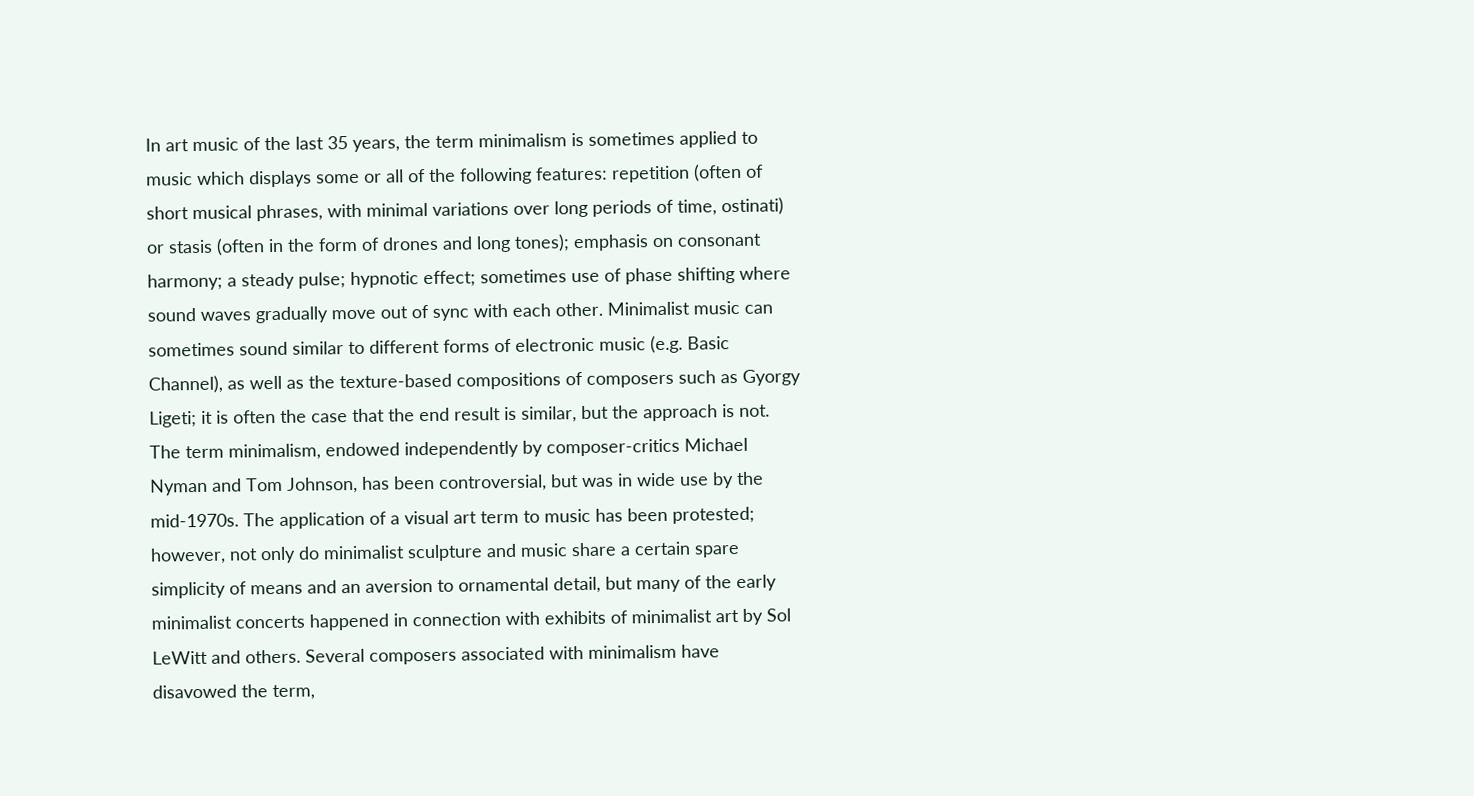In art music of the last 35 years, the term minimalism is sometimes applied to music which displays some or all of the following features: repetition (often of short musical phrases, with minimal variations over long periods of time, ostinati) or stasis (often in the form of drones and long tones); emphasis on consonant harmony; a steady pulse; hypnotic effect; sometimes use of phase shifting where sound waves gradually move out of sync with each other. Minimalist music can sometimes sound similar to different forms of electronic music (e.g. Basic Channel), as well as the texture-based compositions of composers such as Gyorgy Ligeti; it is often the case that the end result is similar, but the approach is not.
The term minimalism, endowed independently by composer-critics Michael Nyman and Tom Johnson, has been controversial, but was in wide use by the mid-1970s. The application of a visual art term to music has been protested; however, not only do minimalist sculpture and music share a certain spare simplicity of means and an aversion to ornamental detail, but many of the early minimalist concerts happened in connection with exhibits of minimalist art by Sol LeWitt and others. Several composers associated with minimalism have disavowed the term,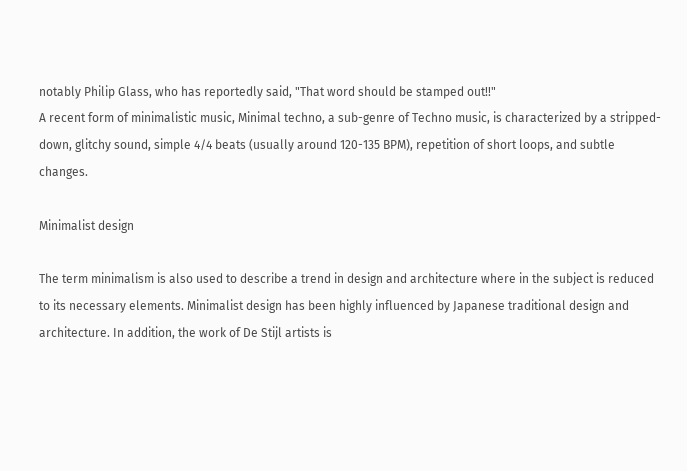notably Philip Glass, who has reportedly said, "That word should be stamped out!!"
A recent form of minimalistic music, Minimal techno, a sub-genre of Techno music, is characterized by a stripped-down, glitchy sound, simple 4/4 beats (usually around 120-135 BPM), repetition of short loops, and subtle changes.

Minimalist design

The term minimalism is also used to describe a trend in design and architecture where in the subject is reduced to its necessary elements. Minimalist design has been highly influenced by Japanese traditional design and architecture. In addition, the work of De Stijl artists is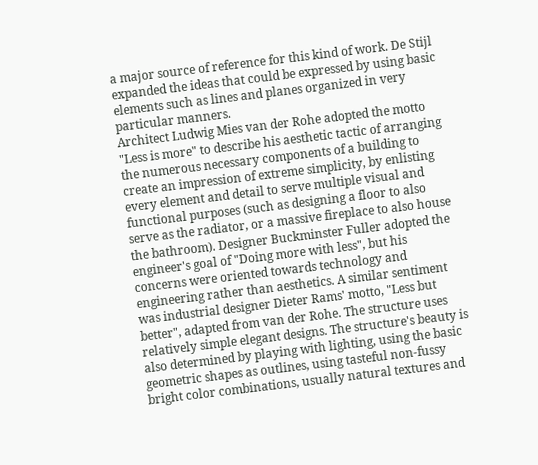a major source of reference for this kind of work. De Stijl expanded the ideas that could be expressed by using basic elements such as lines and planes organized in very particular manners.
Architect Ludwig Mies van der Rohe adopted the motto "Less is more" to describe his aesthetic tactic of arranging the numerous necessary components of a building to create an impression of extreme simplicity, by enlisting every element and detail to serve multiple visual and functional purposes (such as designing a floor to also serve as the radiator, or a massive fireplace to also house the bathroom). Designer Buckminster Fuller adopted the engineer's goal of "Doing more with less", but his concerns were oriented towards technology and engineering rather than aesthetics. A similar sentiment was industrial designer Dieter Rams' motto, "Less but better", adapted from van der Rohe. The structure uses relatively simple elegant designs. The structure's beauty is also determined by playing with lighting, using the basic geometric shapes as outlines, using tasteful non-fussy bright color combinations, usually natural textures and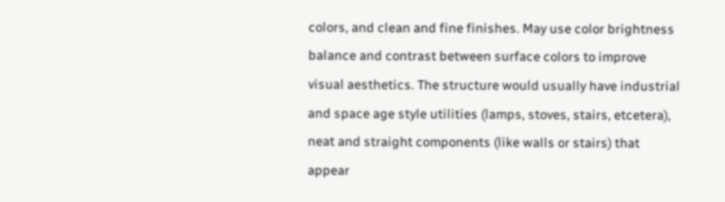colors, and clean and fine finishes. May use color brightness balance and contrast between surface colors to improve visual aesthetics. The structure would usually have industrial and space age style utilities (lamps, stoves, stairs, etcetera), neat and straight components (like walls or stairs) that appear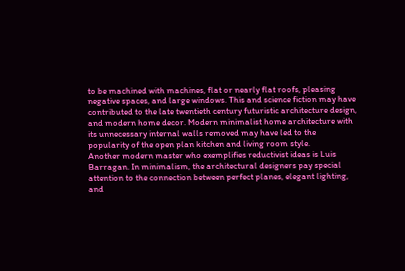to be machined with machines, flat or nearly flat roofs, pleasing negative spaces, and large windows. This and science fiction may have contributed to the late twentieth century futuristic architecture design, and modern home decor. Modern minimalist home architecture with its unnecessary internal walls removed may have led to the popularity of the open plan kitchen and living room style.
Another modern master who exemplifies reductivist ideas is Luis Barragan. In minimalism, the architectural designers pay special attention to the connection between perfect planes, elegant lighting, and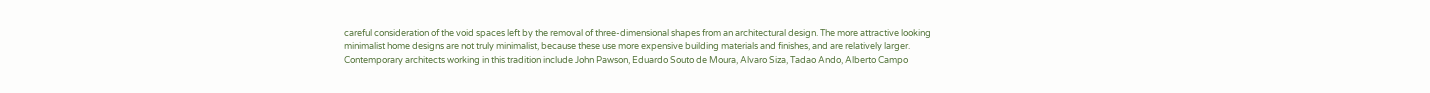careful consideration of the void spaces left by the removal of three-dimensional shapes from an architectural design. The more attractive looking minimalist home designs are not truly minimalist, because these use more expensive building materials and finishes, and are relatively larger.
Contemporary architects working in this tradition include John Pawson, Eduardo Souto de Moura, Alvaro Siza, Tadao Ando, Alberto Campo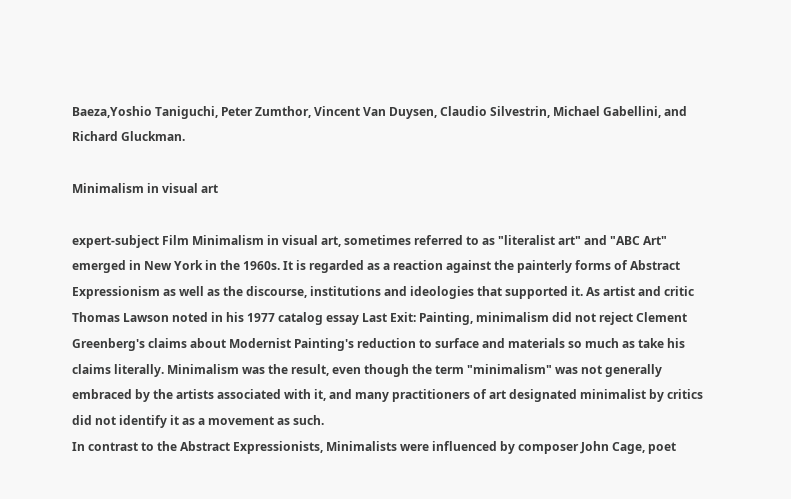Baeza,Yoshio Taniguchi, Peter Zumthor, Vincent Van Duysen, Claudio Silvestrin, Michael Gabellini, and Richard Gluckman.

Minimalism in visual art

expert-subject Film Minimalism in visual art, sometimes referred to as "literalist art" and "ABC Art" emerged in New York in the 1960s. It is regarded as a reaction against the painterly forms of Abstract Expressionism as well as the discourse, institutions and ideologies that supported it. As artist and critic Thomas Lawson noted in his 1977 catalog essay Last Exit: Painting, minimalism did not reject Clement Greenberg's claims about Modernist Painting's reduction to surface and materials so much as take his claims literally. Minimalism was the result, even though the term "minimalism" was not generally embraced by the artists associated with it, and many practitioners of art designated minimalist by critics did not identify it as a movement as such.
In contrast to the Abstract Expressionists, Minimalists were influenced by composer John Cage, poet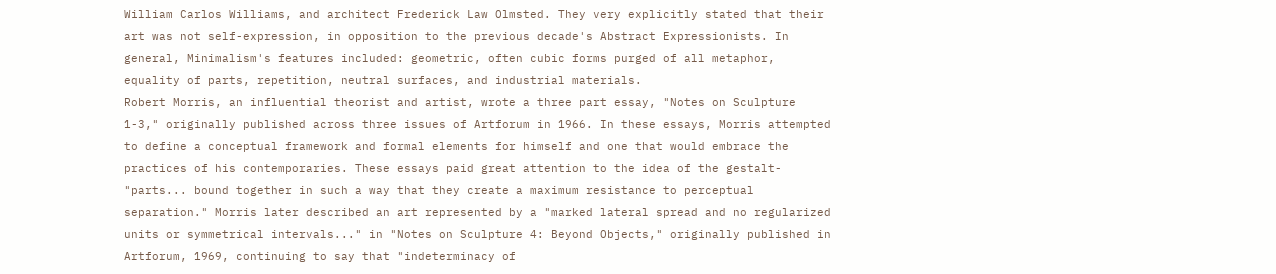William Carlos Williams, and architect Frederick Law Olmsted. They very explicitly stated that their art was not self-expression, in opposition to the previous decade's Abstract Expressionists. In general, Minimalism's features included: geometric, often cubic forms purged of all metaphor, equality of parts, repetition, neutral surfaces, and industrial materials.
Robert Morris, an influential theorist and artist, wrote a three part essay, "Notes on Sculpture 1-3," originally published across three issues of Artforum in 1966. In these essays, Morris attempted to define a conceptual framework and formal elements for himself and one that would embrace the practices of his contemporaries. These essays paid great attention to the idea of the gestalt- "parts... bound together in such a way that they create a maximum resistance to perceptual separation." Morris later described an art represented by a "marked lateral spread and no regularized units or symmetrical intervals..." in "Notes on Sculpture 4: Beyond Objects," originally published in Artforum, 1969, continuing to say that "indeterminacy of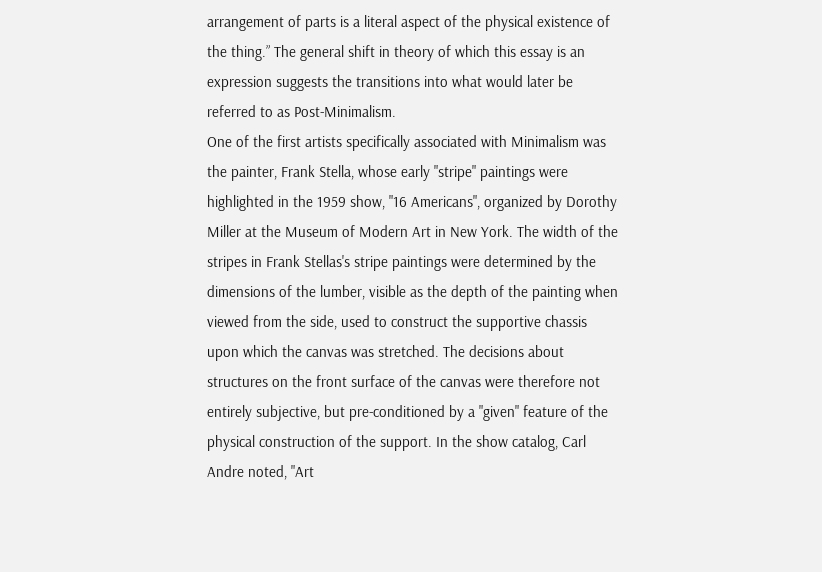arrangement of parts is a literal aspect of the physical existence of the thing.” The general shift in theory of which this essay is an expression suggests the transitions into what would later be referred to as Post-Minimalism.
One of the first artists specifically associated with Minimalism was the painter, Frank Stella, whose early "stripe" paintings were highlighted in the 1959 show, "16 Americans", organized by Dorothy Miller at the Museum of Modern Art in New York. The width of the stripes in Frank Stellas's stripe paintings were determined by the dimensions of the lumber, visible as the depth of the painting when viewed from the side, used to construct the supportive chassis upon which the canvas was stretched. The decisions about structures on the front surface of the canvas were therefore not entirely subjective, but pre-conditioned by a "given" feature of the physical construction of the support. In the show catalog, Carl Andre noted, "Art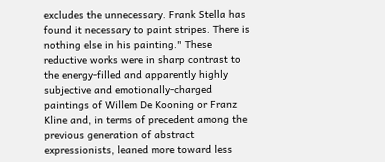excludes the unnecessary. Frank Stella has found it necessary to paint stripes. There is nothing else in his painting." These reductive works were in sharp contrast to the energy-filled and apparently highly subjective and emotionally-charged paintings of Willem De Kooning or Franz Kline and, in terms of precedent among the previous generation of abstract expressionists, leaned more toward less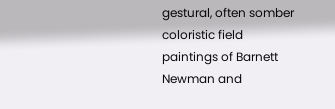gestural, often somber coloristic field paintings of Barnett Newman and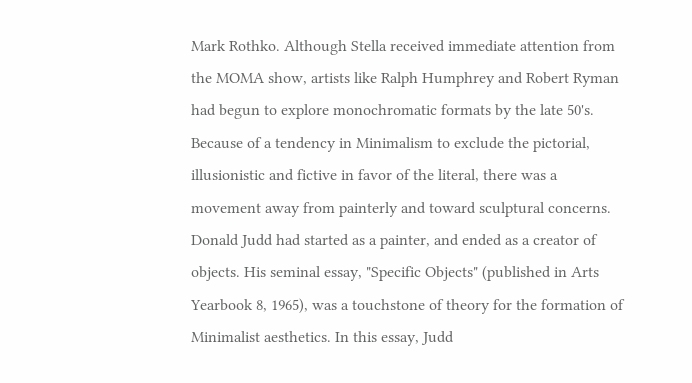Mark Rothko. Although Stella received immediate attention from the MOMA show, artists like Ralph Humphrey and Robert Ryman had begun to explore monochromatic formats by the late 50's.
Because of a tendency in Minimalism to exclude the pictorial, illusionistic and fictive in favor of the literal, there was a movement away from painterly and toward sculptural concerns. Donald Judd had started as a painter, and ended as a creator of objects. His seminal essay, "Specific Objects" (published in Arts Yearbook 8, 1965), was a touchstone of theory for the formation of Minimalist aesthetics. In this essay, Judd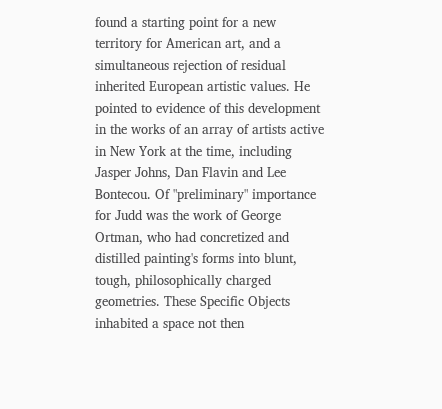found a starting point for a new territory for American art, and a simultaneous rejection of residual inherited European artistic values. He pointed to evidence of this development in the works of an array of artists active in New York at the time, including Jasper Johns, Dan Flavin and Lee Bontecou. Of "preliminary" importance for Judd was the work of George Ortman, who had concretized and distilled painting's forms into blunt, tough, philosophically charged geometries. These Specific Objects inhabited a space not then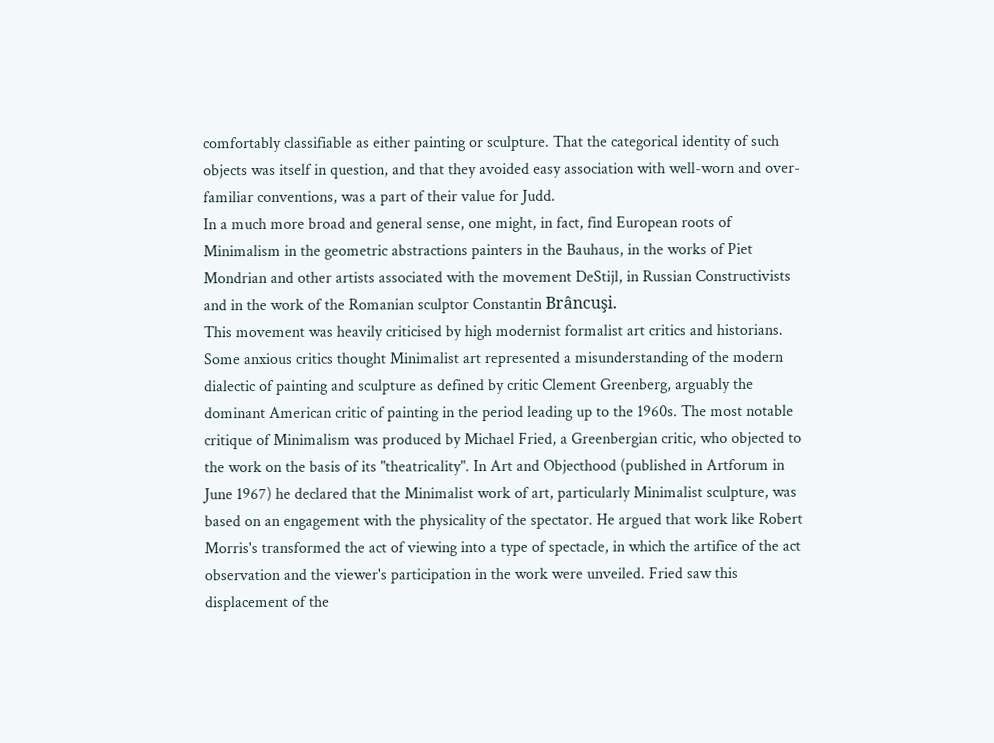comfortably classifiable as either painting or sculpture. That the categorical identity of such objects was itself in question, and that they avoided easy association with well-worn and over-familiar conventions, was a part of their value for Judd.
In a much more broad and general sense, one might, in fact, find European roots of Minimalism in the geometric abstractions painters in the Bauhaus, in the works of Piet Mondrian and other artists associated with the movement DeStijl, in Russian Constructivists and in the work of the Romanian sculptor Constantin Brâncuşi.
This movement was heavily criticised by high modernist formalist art critics and historians. Some anxious critics thought Minimalist art represented a misunderstanding of the modern dialectic of painting and sculpture as defined by critic Clement Greenberg, arguably the dominant American critic of painting in the period leading up to the 1960s. The most notable critique of Minimalism was produced by Michael Fried, a Greenbergian critic, who objected to the work on the basis of its "theatricality". In Art and Objecthood (published in Artforum in June 1967) he declared that the Minimalist work of art, particularly Minimalist sculpture, was based on an engagement with the physicality of the spectator. He argued that work like Robert Morris's transformed the act of viewing into a type of spectacle, in which the artifice of the act observation and the viewer's participation in the work were unveiled. Fried saw this displacement of the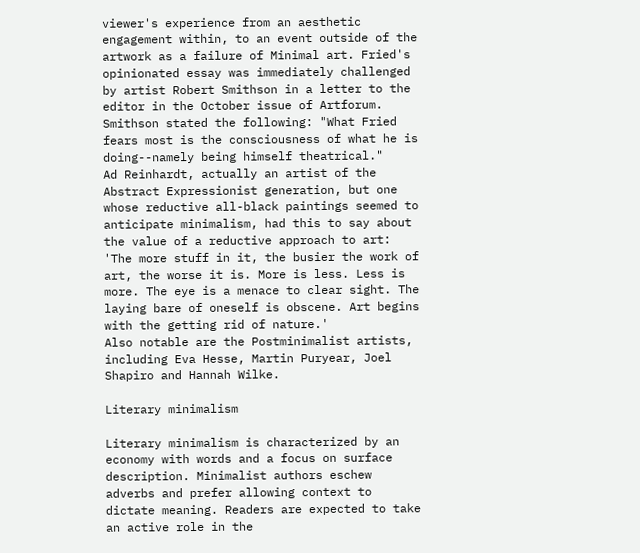viewer's experience from an aesthetic engagement within, to an event outside of the artwork as a failure of Minimal art. Fried's opinionated essay was immediately challenged by artist Robert Smithson in a letter to the editor in the October issue of Artforum. Smithson stated the following: "What Fried fears most is the consciousness of what he is doing--namely being himself theatrical."
Ad Reinhardt, actually an artist of the Abstract Expressionist generation, but one whose reductive all-black paintings seemed to anticipate minimalism, had this to say about the value of a reductive approach to art: 'The more stuff in it, the busier the work of art, the worse it is. More is less. Less is more. The eye is a menace to clear sight. The laying bare of oneself is obscene. Art begins with the getting rid of nature.'
Also notable are the Postminimalist artists, including Eva Hesse, Martin Puryear, Joel Shapiro and Hannah Wilke.

Literary minimalism

Literary minimalism is characterized by an economy with words and a focus on surface description. Minimalist authors eschew adverbs and prefer allowing context to dictate meaning. Readers are expected to take an active role in the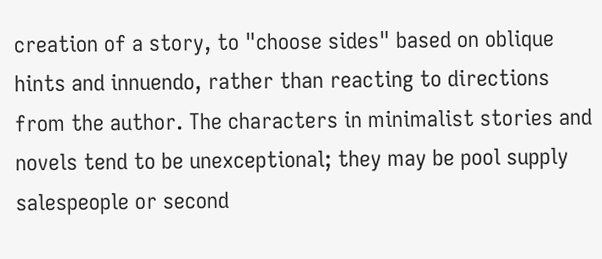creation of a story, to "choose sides" based on oblique hints and innuendo, rather than reacting to directions from the author. The characters in minimalist stories and novels tend to be unexceptional; they may be pool supply salespeople or second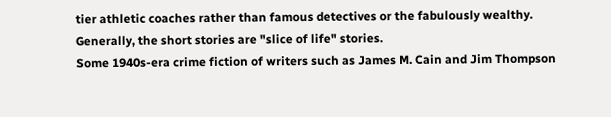tier athletic coaches rather than famous detectives or the fabulously wealthy. Generally, the short stories are "slice of life" stories.
Some 1940s-era crime fiction of writers such as James M. Cain and Jim Thompson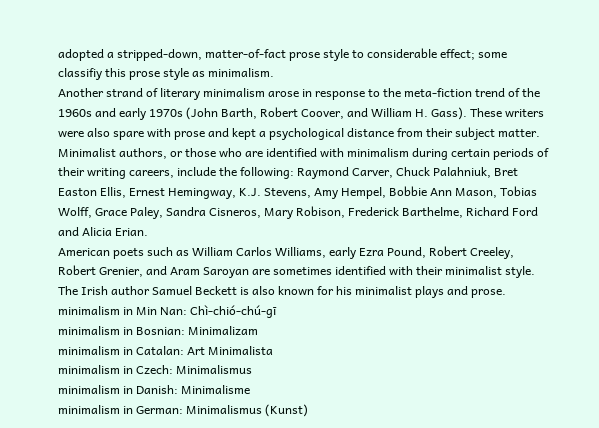adopted a stripped-down, matter-of-fact prose style to considerable effect; some classifiy this prose style as minimalism.
Another strand of literary minimalism arose in response to the meta-fiction trend of the 1960s and early 1970s (John Barth, Robert Coover, and William H. Gass). These writers were also spare with prose and kept a psychological distance from their subject matter.
Minimalist authors, or those who are identified with minimalism during certain periods of their writing careers, include the following: Raymond Carver, Chuck Palahniuk, Bret Easton Ellis, Ernest Hemingway, K.J. Stevens, Amy Hempel, Bobbie Ann Mason, Tobias Wolff, Grace Paley, Sandra Cisneros, Mary Robison, Frederick Barthelme, Richard Ford and Alicia Erian.
American poets such as William Carlos Williams, early Ezra Pound, Robert Creeley, Robert Grenier, and Aram Saroyan are sometimes identified with their minimalist style.
The Irish author Samuel Beckett is also known for his minimalist plays and prose.
minimalism in Min Nan: Chì-chió-chú-gī
minimalism in Bosnian: Minimalizam
minimalism in Catalan: Art Minimalista
minimalism in Czech: Minimalismus
minimalism in Danish: Minimalisme
minimalism in German: Minimalismus (Kunst)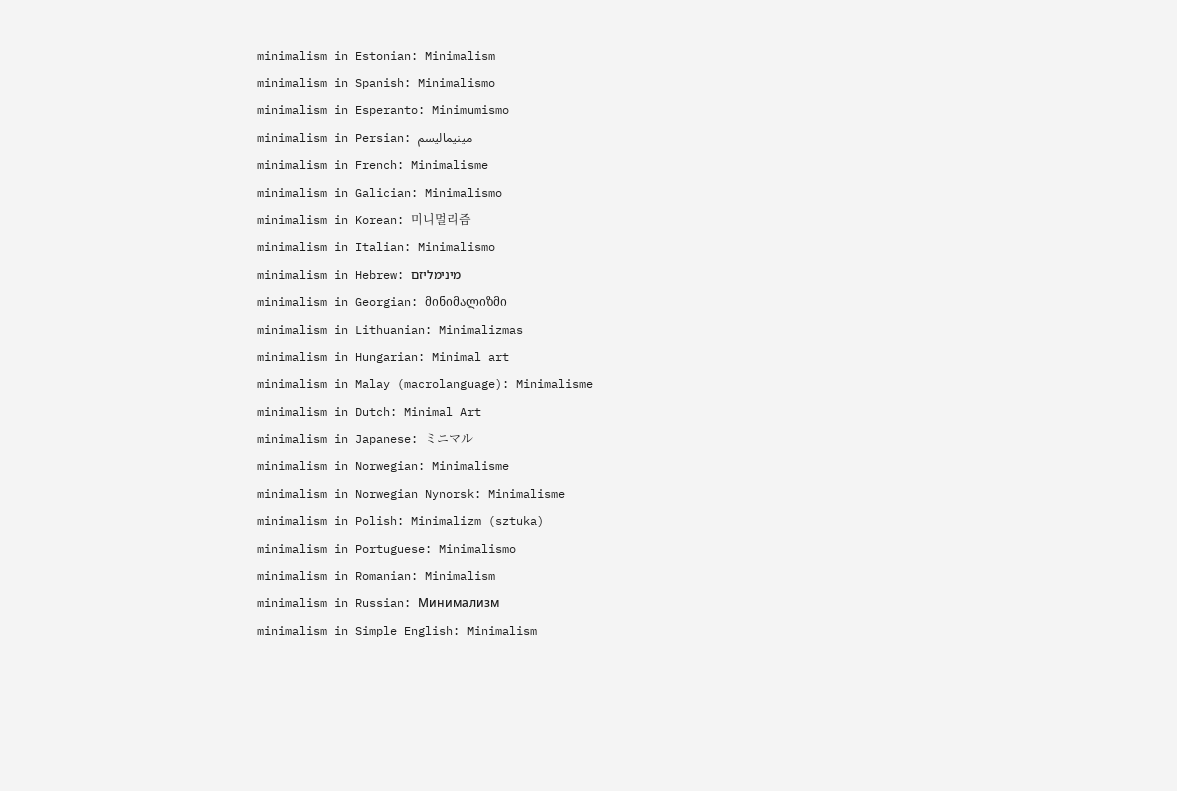minimalism in Estonian: Minimalism
minimalism in Spanish: Minimalismo
minimalism in Esperanto: Minimumismo
minimalism in Persian: مینیمالیسم
minimalism in French: Minimalisme
minimalism in Galician: Minimalismo
minimalism in Korean: 미니멀리즘
minimalism in Italian: Minimalismo
minimalism in Hebrew: מינימליזם
minimalism in Georgian: მინიმალიზმი
minimalism in Lithuanian: Minimalizmas
minimalism in Hungarian: Minimal art
minimalism in Malay (macrolanguage): Minimalisme
minimalism in Dutch: Minimal Art
minimalism in Japanese: ミニマル
minimalism in Norwegian: Minimalisme
minimalism in Norwegian Nynorsk: Minimalisme
minimalism in Polish: Minimalizm (sztuka)
minimalism in Portuguese: Minimalismo
minimalism in Romanian: Minimalism
minimalism in Russian: Минимализм
minimalism in Simple English: Minimalism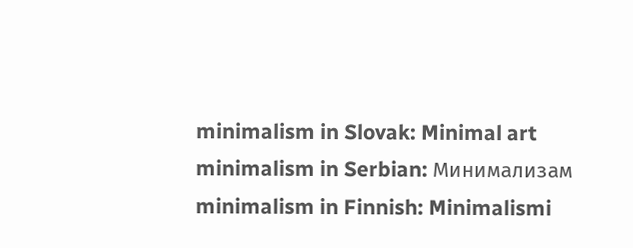minimalism in Slovak: Minimal art
minimalism in Serbian: Минимализам
minimalism in Finnish: Minimalismi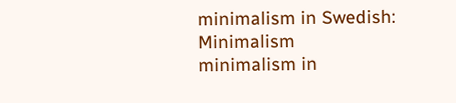minimalism in Swedish: Minimalism
minimalism in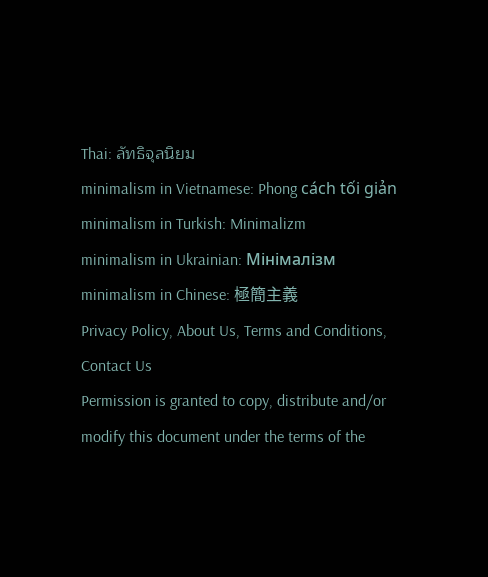Thai: ลัทธิจุลนิยม
minimalism in Vietnamese: Phong cách tối giản
minimalism in Turkish: Minimalizm
minimalism in Ukrainian: Мінімалізм
minimalism in Chinese: 極簡主義
Privacy Policy, About Us, Terms and Conditions, Contact Us
Permission is granted to copy, distribute and/or modify this document under the terms of the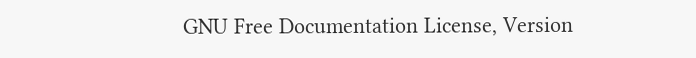GNU Free Documentation License, Version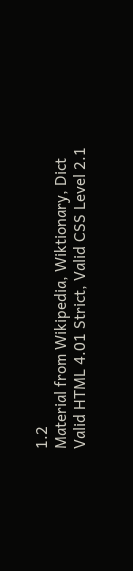1.2
Material from Wikipedia, Wiktionary, Dict
Valid HTML 4.01 Strict, Valid CSS Level 2.1